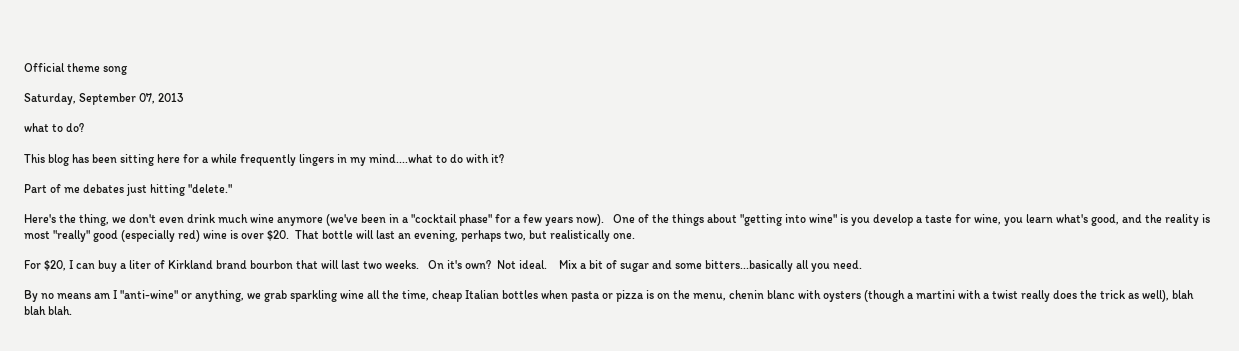Official theme song

Saturday, September 07, 2013

what to do?

This blog has been sitting here for a while frequently lingers in my mind....what to do with it?

Part of me debates just hitting "delete."

Here's the thing, we don't even drink much wine anymore (we've been in a "cocktail phase" for a few years now).   One of the things about "getting into wine" is you develop a taste for wine, you learn what's good, and the reality is most "really" good (especially red) wine is over $20.  That bottle will last an evening, perhaps two, but realistically one.

For $20, I can buy a liter of Kirkland brand bourbon that will last two weeks.   On it's own?  Not ideal.    Mix a bit of sugar and some bitters...basically all you need.

By no means am I "anti-wine" or anything, we grab sparkling wine all the time, cheap Italian bottles when pasta or pizza is on the menu, chenin blanc with oysters (though a martini with a twist really does the trick as well), blah blah blah.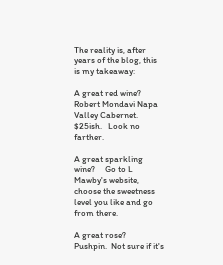The reality is, after years of the blog, this is my takeaway:

A great red wine?   Robert Mondavi Napa Valley Cabernet.  $25ish.   Look no farther.

A great sparkling wine?     Go to L Mawby's website, choose the sweetness level you like and go from there.

A great rose?   Pushpin.  Not sure if it's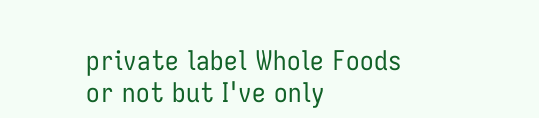private label Whole Foods or not but I've only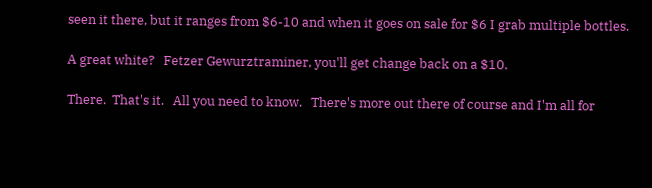seen it there, but it ranges from $6-10 and when it goes on sale for $6 I grab multiple bottles.

A great white?   Fetzer Gewurztraminer, you'll get change back on a $10.

There.  That's it.   All you need to know.   There's more out there of course and I'm all for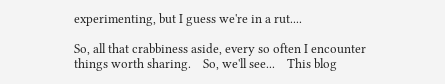experimenting, but I guess we're in a rut....

So, all that crabbiness aside, every so often I encounter things worth sharing.    So, we'll see...    This blog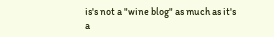is's not a "wine blog" as much as it's a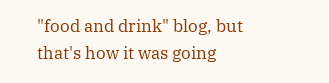"food and drink" blog, but that's how it was going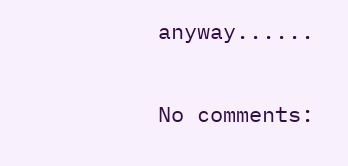anyway......

No comments: